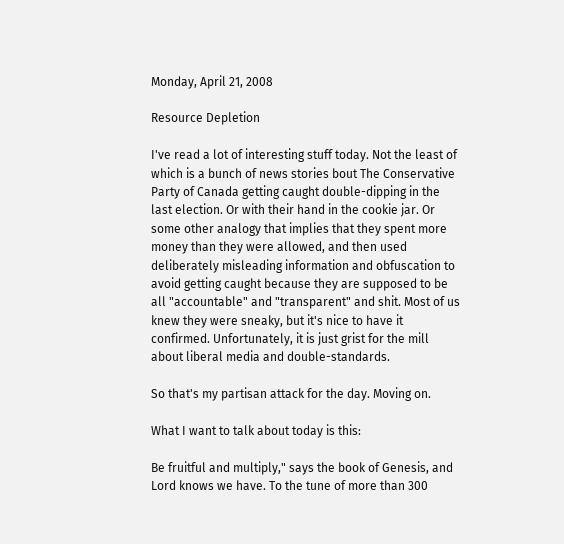Monday, April 21, 2008

Resource Depletion

I've read a lot of interesting stuff today. Not the least of which is a bunch of news stories bout The Conservative Party of Canada getting caught double-dipping in the last election. Or with their hand in the cookie jar. Or some other analogy that implies that they spent more money than they were allowed, and then used deliberately misleading information and obfuscation to avoid getting caught because they are supposed to be all "accountable" and "transparent" and shit. Most of us knew they were sneaky, but it's nice to have it confirmed. Unfortunately, it is just grist for the mill about liberal media and double-standards.

So that's my partisan attack for the day. Moving on.

What I want to talk about today is this:

Be fruitful and multiply," says the book of Genesis, and Lord knows we have. To the tune of more than 300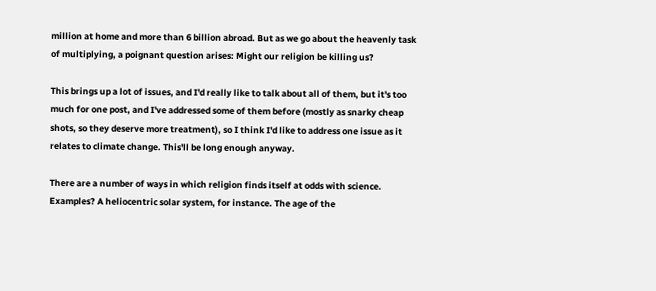million at home and more than 6 billion abroad. But as we go about the heavenly task of multiplying, a poignant question arises: Might our religion be killing us?

This brings up a lot of issues, and I'd really like to talk about all of them, but it's too much for one post, and I've addressed some of them before (mostly as snarky cheap shots, so they deserve more treatment), so I think I'd like to address one issue as it relates to climate change. This'll be long enough anyway.

There are a number of ways in which religion finds itself at odds with science. Examples? A heliocentric solar system, for instance. The age of the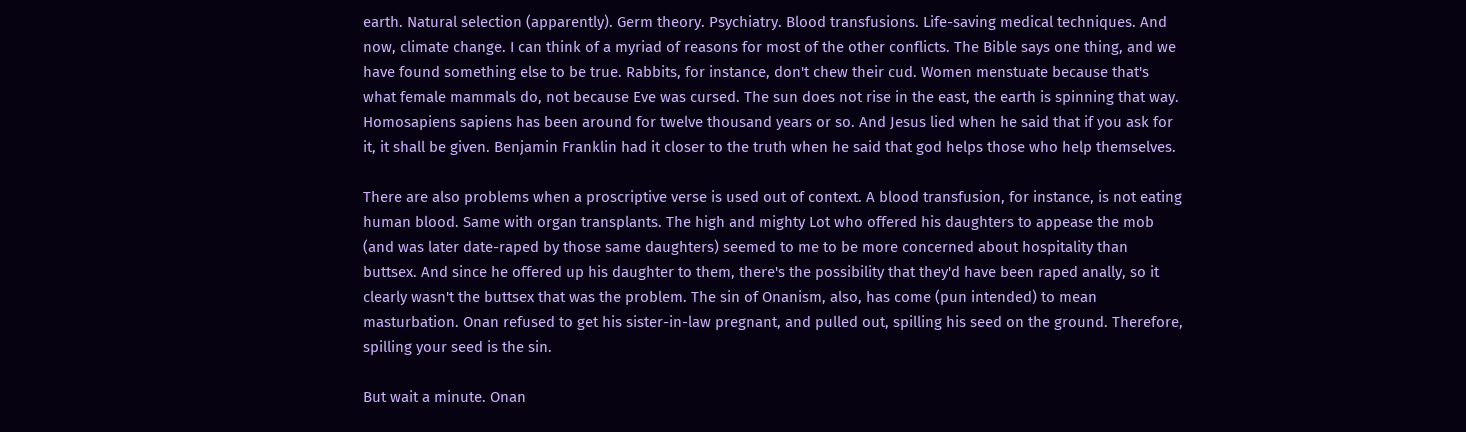earth. Natural selection (apparently). Germ theory. Psychiatry. Blood transfusions. Life-saving medical techniques. And now, climate change. I can think of a myriad of reasons for most of the other conflicts. The Bible says one thing, and we have found something else to be true. Rabbits, for instance, don't chew their cud. Women menstuate because that's what female mammals do, not because Eve was cursed. The sun does not rise in the east, the earth is spinning that way. Homosapiens sapiens has been around for twelve thousand years or so. And Jesus lied when he said that if you ask for it, it shall be given. Benjamin Franklin had it closer to the truth when he said that god helps those who help themselves.

There are also problems when a proscriptive verse is used out of context. A blood transfusion, for instance, is not eating human blood. Same with organ transplants. The high and mighty Lot who offered his daughters to appease the mob (and was later date-raped by those same daughters) seemed to me to be more concerned about hospitality than buttsex. And since he offered up his daughter to them, there's the possibility that they'd have been raped anally, so it clearly wasn't the buttsex that was the problem. The sin of Onanism, also, has come (pun intended) to mean masturbation. Onan refused to get his sister-in-law pregnant, and pulled out, spilling his seed on the ground. Therefore, spilling your seed is the sin.

But wait a minute. Onan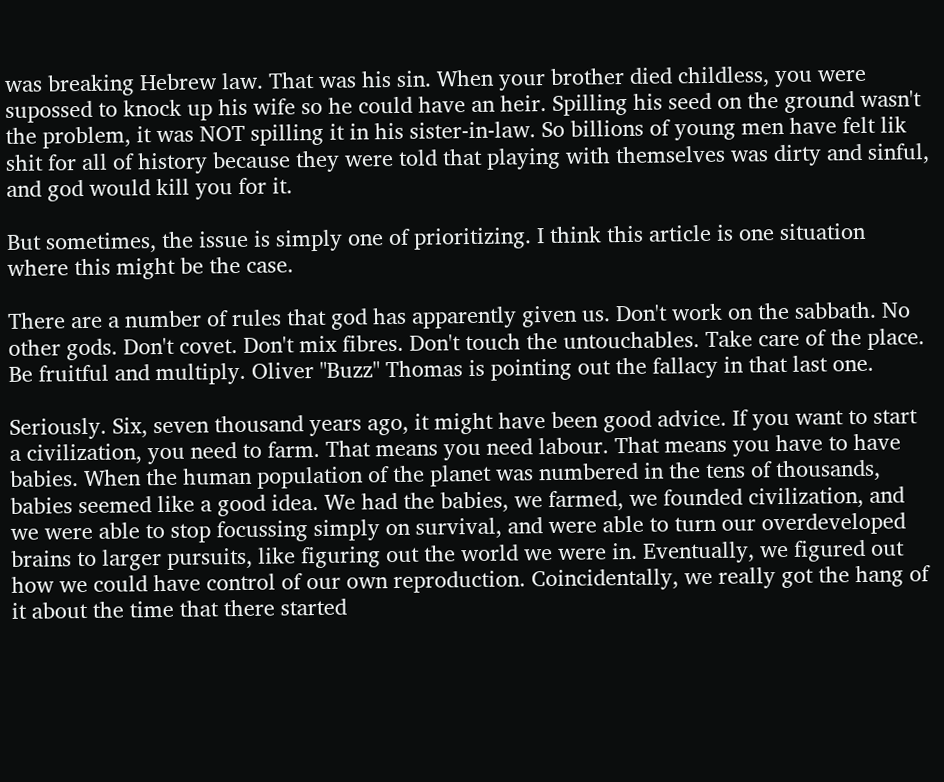was breaking Hebrew law. That was his sin. When your brother died childless, you were supossed to knock up his wife so he could have an heir. Spilling his seed on the ground wasn't the problem, it was NOT spilling it in his sister-in-law. So billions of young men have felt lik shit for all of history because they were told that playing with themselves was dirty and sinful, and god would kill you for it.

But sometimes, the issue is simply one of prioritizing. I think this article is one situation where this might be the case.

There are a number of rules that god has apparently given us. Don't work on the sabbath. No other gods. Don't covet. Don't mix fibres. Don't touch the untouchables. Take care of the place. Be fruitful and multiply. Oliver "Buzz" Thomas is pointing out the fallacy in that last one.

Seriously. Six, seven thousand years ago, it might have been good advice. If you want to start a civilization, you need to farm. That means you need labour. That means you have to have babies. When the human population of the planet was numbered in the tens of thousands, babies seemed like a good idea. We had the babies, we farmed, we founded civilization, and we were able to stop focussing simply on survival, and were able to turn our overdeveloped brains to larger pursuits, like figuring out the world we were in. Eventually, we figured out how we could have control of our own reproduction. Coincidentally, we really got the hang of it about the time that there started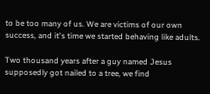to be too many of us. We are victims of our own success, and it's time we started behaving like adults.

Two thousand years after a guy named Jesus supposedly got nailed to a tree, we find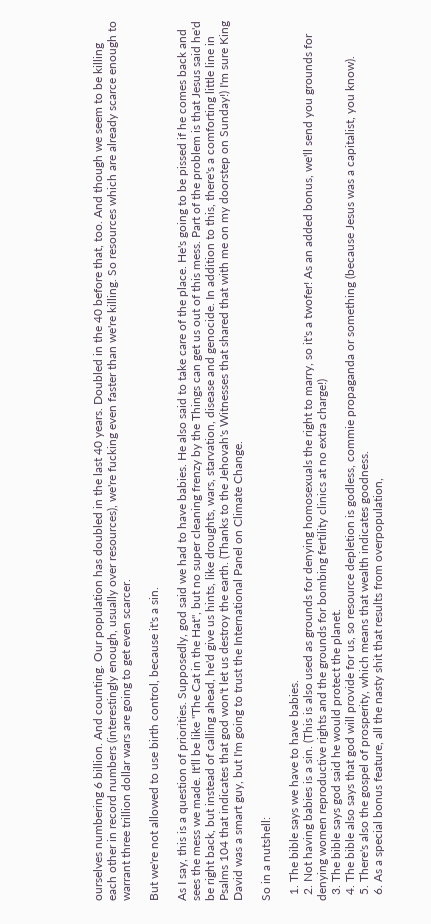ourselves numbering 6 billion. And counting. Our population has doubled in the last 40 years. Doubled in the 40 before that, too. And though we seem to be killing each other in record numbers (interestingly enough, usually over resources), we're fucking even faster than we're killing. So resources which are already scarce enough to warrant three trillion dollar wars are going to get even scarcer.

But we're not allowed to use birth control, because it's a sin.

As I say, this is a question of priorities. Supposedly, god said we had to have babies. He also said to take care of the place. He's going to be pissed if he comes back and sees the mess we made. It'll be like "The Cat in the Hat", but no super cleaning frenzy by the Things can get us out of this mess. Part of the problem is that Jesus said he'd be right back, but instead of calling ahead, he'd give us hints, like droughts, wars, starvation, disease and genocide. In addition to this, there's a comforting little line in Psalms 104 that indicates that god won't let us destroy the earth. (Thanks to the Jehovah's Witnesses that shared that with me on my doorstep on Sunday!) I'm sure King David was a smart guy, but I'm going to trust the International Panel on Climate Change.

So in a nutshell:

  1. The bible says we have to have babies.
  2. Not having babies is a sin. (This is also used as grounds for denying homosexuals the right to marry, so it's a twofer! As an added bonus, we'll send you grounds for denying women reproductive rights and the grounds for bombing fertility clinics at no extra charge!)
  3. The bible says god said he would protect the planet.
  4. The bible also says that god will provide for us, so resource depletion is godless, commie propaganda or something (because Jesus was a capitalist, you know).
  5. There's also the gospel of prosperity, which means that wealth indicates goodness.
  6. As a special bonus feature, all the nasty shit that results from overpopulation,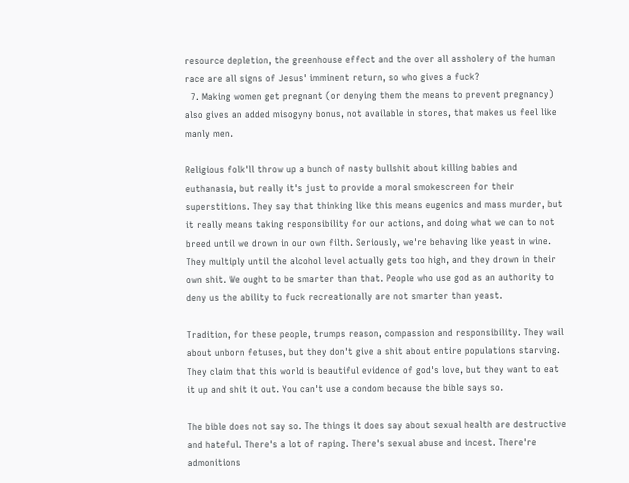resource depletion, the greenhouse effect and the over all assholery of the human race are all signs of Jesus' imminent return, so who gives a fuck?
  7. Making women get pregnant (or denying them the means to prevent pregnancy) also gives an added misogyny bonus, not available in stores, that makes us feel like manly men.

Religious folk'll throw up a bunch of nasty bullshit about killing babies and euthanasia, but really it's just to provide a moral smokescreen for their superstitions. They say that thinking like this means eugenics and mass murder, but it really means taking responsibility for our actions, and doing what we can to not breed until we drown in our own filth. Seriously, we're behaving like yeast in wine. They multiply until the alcohol level actually gets too high, and they drown in their own shit. We ought to be smarter than that. People who use god as an authority to deny us the ability to fuck recreationally are not smarter than yeast.

Tradition, for these people, trumps reason, compassion and responsibility. They wail about unborn fetuses, but they don't give a shit about entire populations starving. They claim that this world is beautiful evidence of god's love, but they want to eat it up and shit it out. You can't use a condom because the bible says so.

The bible does not say so. The things it does say about sexual health are destructive and hateful. There's a lot of raping. There's sexual abuse and incest. There're admonitions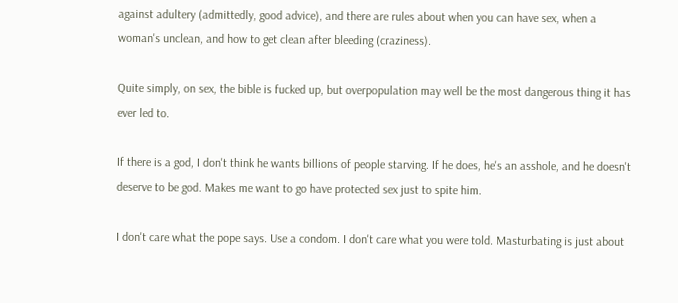against adultery (admittedly, good advice), and there are rules about when you can have sex, when a woman's unclean, and how to get clean after bleeding (craziness).

Quite simply, on sex, the bible is fucked up, but overpopulation may well be the most dangerous thing it has ever led to.

If there is a god, I don't think he wants billions of people starving. If he does, he's an asshole, and he doesn't deserve to be god. Makes me want to go have protected sex just to spite him.

I don't care what the pope says. Use a condom. I don't care what you were told. Masturbating is just about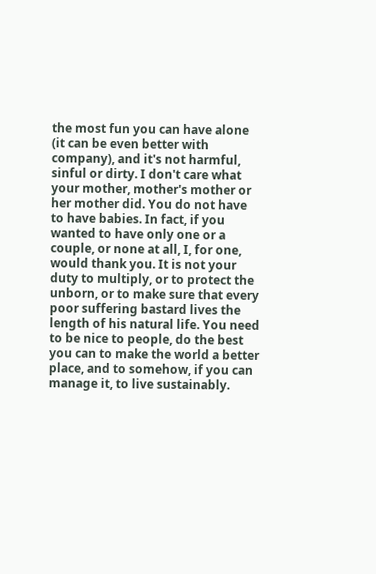the most fun you can have alone (it can be even better with company), and it's not harmful, sinful or dirty. I don't care what your mother, mother's mother or her mother did. You do not have to have babies. In fact, if you wanted to have only one or a couple, or none at all, I, for one, would thank you. It is not your duty to multiply, or to protect the unborn, or to make sure that every poor suffering bastard lives the length of his natural life. You need to be nice to people, do the best you can to make the world a better place, and to somehow, if you can manage it, to live sustainably.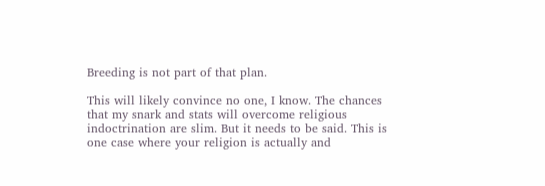Breeding is not part of that plan.

This will likely convince no one, I know. The chances that my snark and stats will overcome religious indoctrination are slim. But it needs to be said. This is one case where your religion is actually and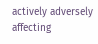actively adversely affecting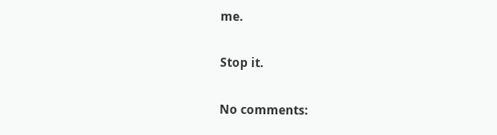me.

Stop it.

No comments: